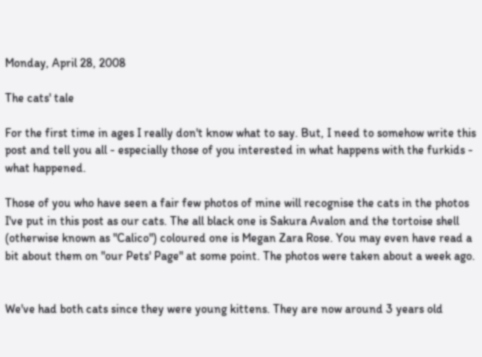Monday, April 28, 2008

The cats' tale

For the first time in ages I really don't know what to say. But, I need to somehow write this post and tell you all - especially those of you interested in what happens with the furkids - what happened.

Those of you who have seen a fair few photos of mine will recognise the cats in the photos I've put in this post as our cats. The all black one is Sakura Avalon and the tortoise shell (otherwise known as "Calico") coloured one is Megan Zara Rose. You may even have read a bit about them on "our Pets' Page" at some point. The photos were taken about a week ago.


We've had both cats since they were young kittens. They are now around 3 years old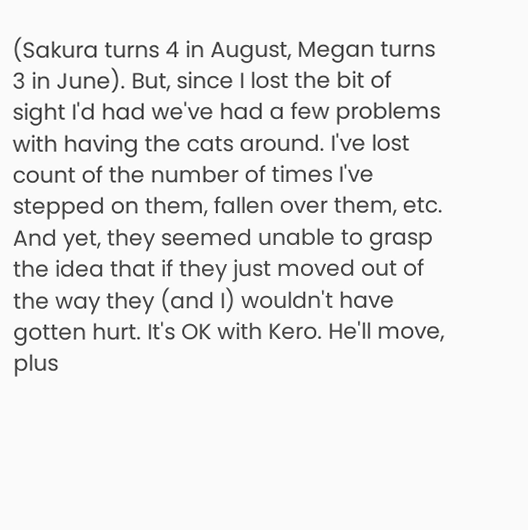(Sakura turns 4 in August, Megan turns 3 in June). But, since I lost the bit of sight I'd had we've had a few problems with having the cats around. I've lost count of the number of times I've stepped on them, fallen over them, etc. And yet, they seemed unable to grasp the idea that if they just moved out of the way they (and I) wouldn't have gotten hurt. It's OK with Kero. He'll move, plus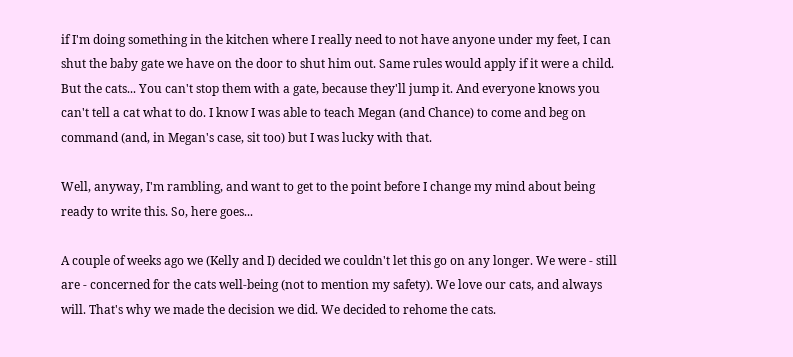if I'm doing something in the kitchen where I really need to not have anyone under my feet, I can shut the baby gate we have on the door to shut him out. Same rules would apply if it were a child. But the cats... You can't stop them with a gate, because they'll jump it. And everyone knows you can't tell a cat what to do. I know I was able to teach Megan (and Chance) to come and beg on command (and, in Megan's case, sit too) but I was lucky with that.

Well, anyway, I'm rambling, and want to get to the point before I change my mind about being ready to write this. So, here goes...

A couple of weeks ago we (Kelly and I) decided we couldn't let this go on any longer. We were - still are - concerned for the cats well-being (not to mention my safety). We love our cats, and always will. That's why we made the decision we did. We decided to rehome the cats.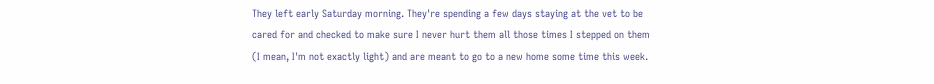They left early Saturday morning. They're spending a few days staying at the vet to be cared for and checked to make sure I never hurt them all those times I stepped on them (I mean, I'm not exactly light) and are meant to go to a new home some time this week.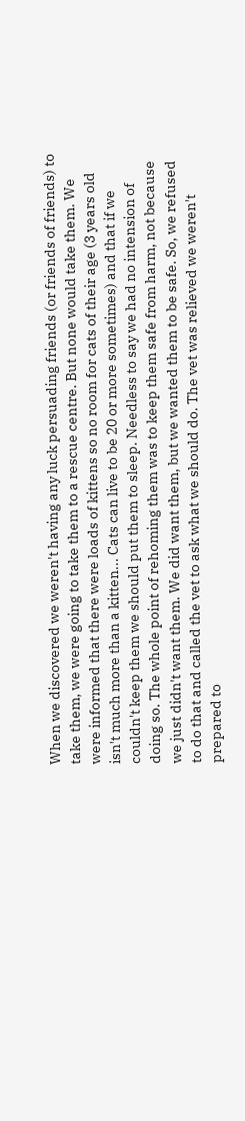When we discovered we weren't having any luck persuading friends (or friends of friends) to take them, we were going to take them to a rescue centre. But none would take them. We were informed that there were loads of kittens so no room for cats of their age (3 years old isn't much more than a kitten... Cats can live to be 20 or more sometimes) and that if we couldn't keep them we should put them to sleep. Needless to say we had no intension of doing so. The whole point of rehoming them was to keep them safe from harm, not because we just didn't want them. We did want them, but we wanted them to be safe. So, we refused to do that and called the vet to ask what we should do. The vet was relieved we weren't prepared to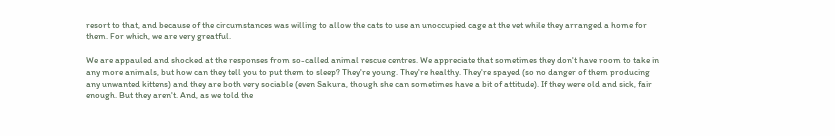resort to that, and because of the circumstances was willing to allow the cats to use an unoccupied cage at the vet while they arranged a home for them. For which, we are very greatful.

We are appauled and shocked at the responses from so-called animal rescue centres. We appreciate that sometimes they don't have room to take in any more animals, but how can they tell you to put them to sleep? They're young. They're healthy. They're spayed (so no danger of them producing any unwanted kittens) and they are both very sociable (even Sakura, though she can sometimes have a bit of attitude). If they were old and sick, fair enough. But they aren't. And, as we told the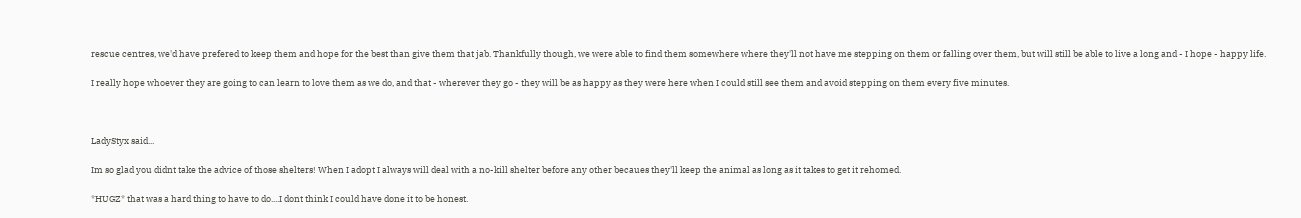rescue centres, we'd have prefered to keep them and hope for the best than give them that jab. Thankfully though, we were able to find them somewhere where they'll not have me stepping on them or falling over them, but will still be able to live a long and - I hope - happy life.

I really hope whoever they are going to can learn to love them as we do, and that - wherever they go - they will be as happy as they were here when I could still see them and avoid stepping on them every five minutes.



LadyStyx said...

Im so glad you didnt take the advice of those shelters! When I adopt I always will deal with a no-kill shelter before any other becaues they'll keep the animal as long as it takes to get it rehomed.

*HUGZ* that was a hard thing to have to do....I dont think I could have done it to be honest.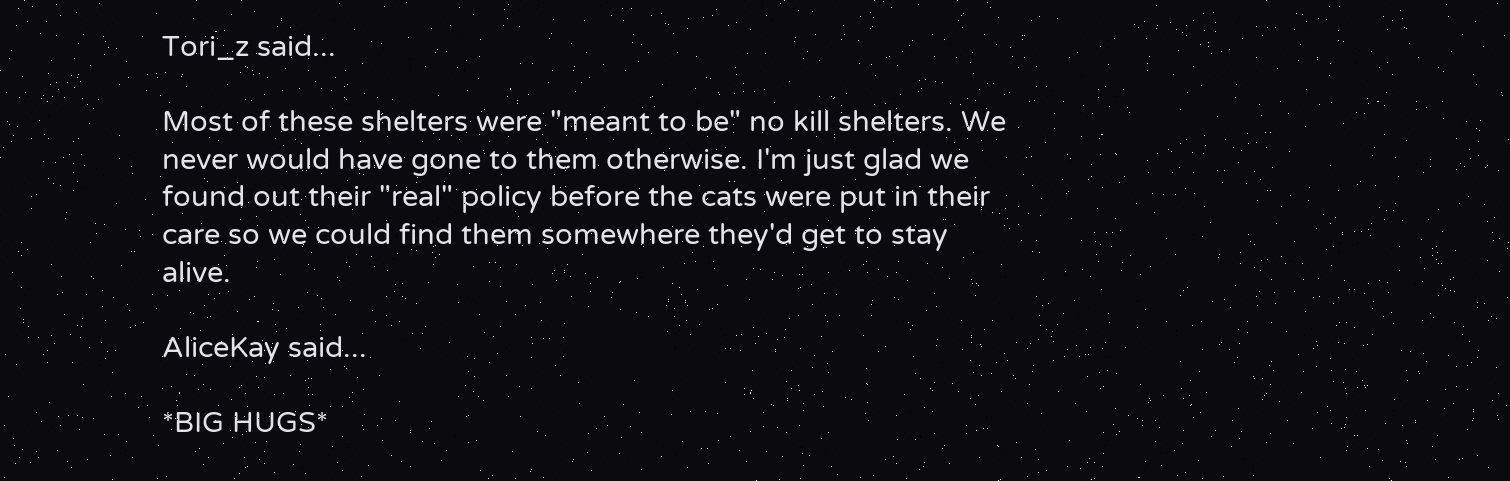Tori_z said...

Most of these shelters were "meant to be" no kill shelters. We never would have gone to them otherwise. I'm just glad we found out their "real" policy before the cats were put in their care so we could find them somewhere they'd get to stay alive.

AliceKay said...

*BIG HUGS*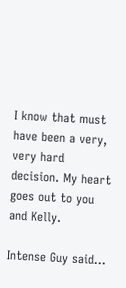I know that must have been a very, very hard decision. My heart goes out to you and Kelly.

Intense Guy said...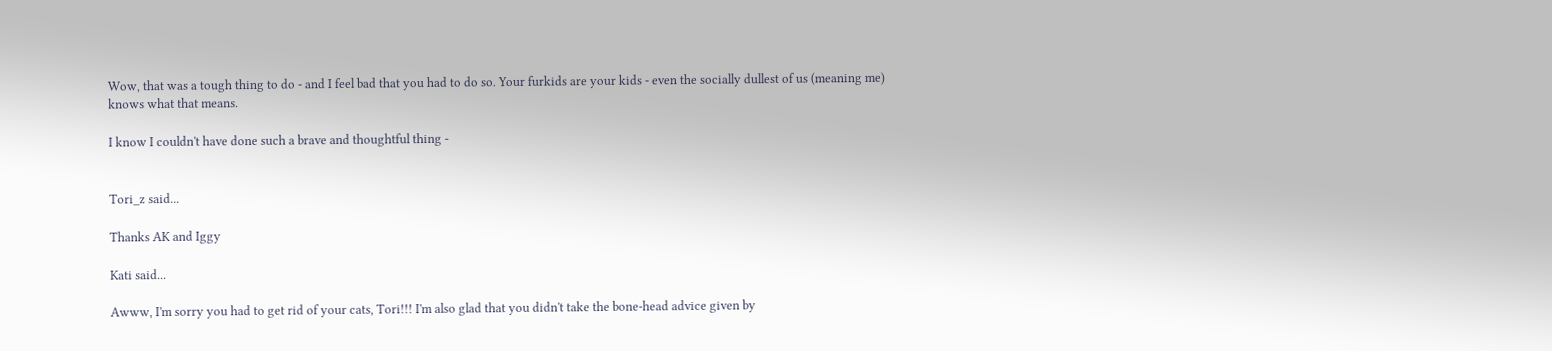Wow, that was a tough thing to do - and I feel bad that you had to do so. Your furkids are your kids - even the socially dullest of us (meaning me) knows what that means.

I know I couldn't have done such a brave and thoughtful thing -


Tori_z said...

Thanks AK and Iggy

Kati said...

Awww, I'm sorry you had to get rid of your cats, Tori!!! I'm also glad that you didn't take the bone-head advice given by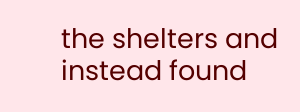the shelters and instead found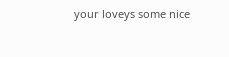your loveys some nice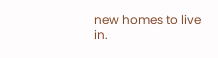new homes to live in.